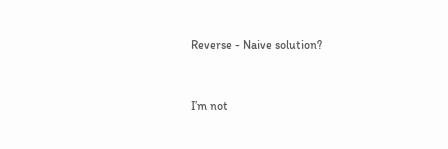Reverse - Naive solution?


I’m not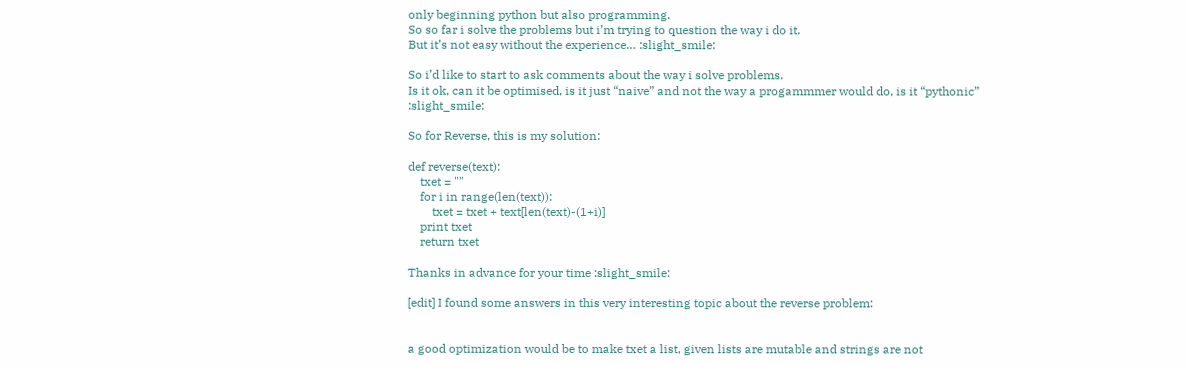only beginning python but also programming.
So so far i solve the problems but i’m trying to question the way i do it.
But it’s not easy without the experience… :slight_smile:

So i’d like to start to ask comments about the way i solve problems.
Is it ok, can it be optimised, is it just “naive” and not the way a progammmer would do, is it “pythonic” :slight_smile:

So for Reverse, this is my solution:

def reverse(text):
    txet = ""
    for i in range(len(text)):
        txet = txet + text[len(text)-(1+i)]
    print txet
    return txet

Thanks in advance for your time :slight_smile:

[edit] I found some answers in this very interesting topic about the reverse problem:


a good optimization would be to make txet a list, given lists are mutable and strings are not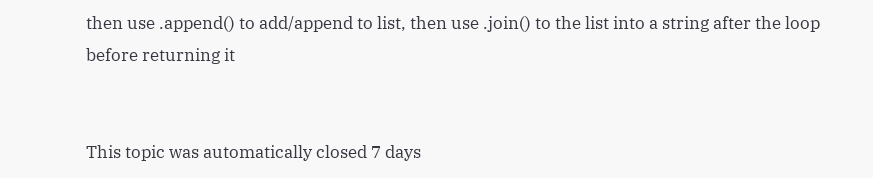then use .append() to add/append to list, then use .join() to the list into a string after the loop before returning it


This topic was automatically closed 7 days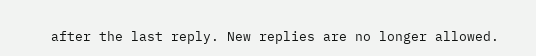after the last reply. New replies are no longer allowed.